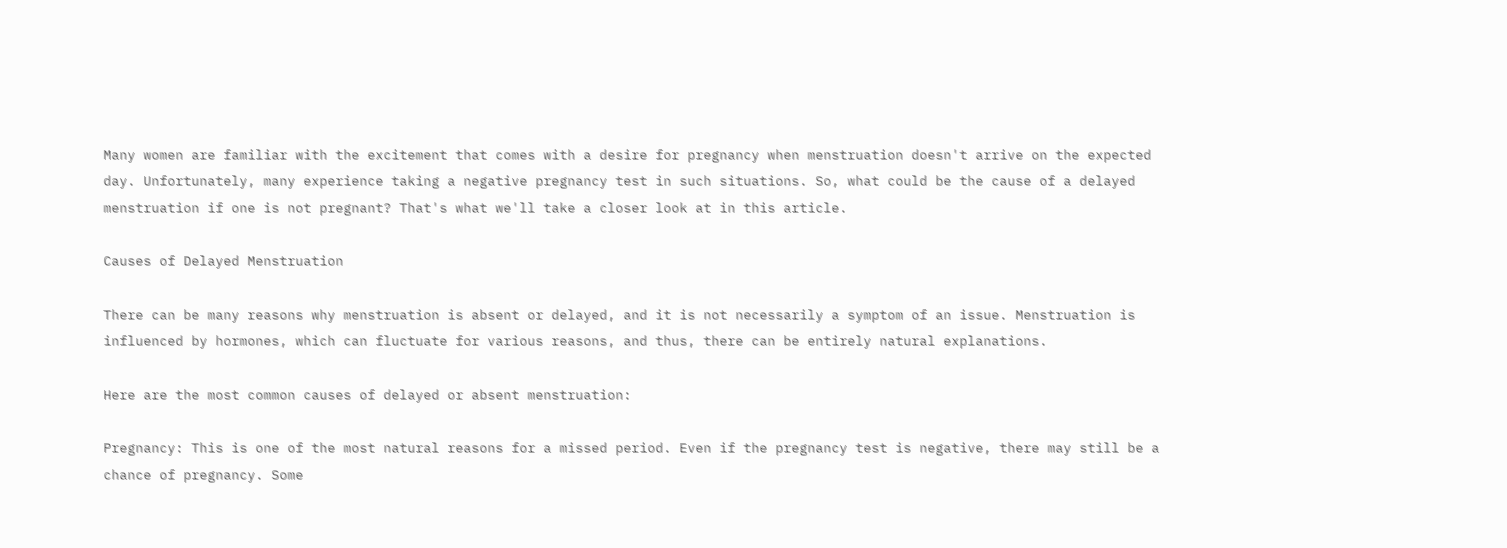Many women are familiar with the excitement that comes with a desire for pregnancy when menstruation doesn't arrive on the expected day. Unfortunately, many experience taking a negative pregnancy test in such situations. So, what could be the cause of a delayed menstruation if one is not pregnant? That's what we'll take a closer look at in this article.

Causes of Delayed Menstruation

There can be many reasons why menstruation is absent or delayed, and it is not necessarily a symptom of an issue. Menstruation is influenced by hormones, which can fluctuate for various reasons, and thus, there can be entirely natural explanations.

Here are the most common causes of delayed or absent menstruation:

Pregnancy: This is one of the most natural reasons for a missed period. Even if the pregnancy test is negative, there may still be a chance of pregnancy. Some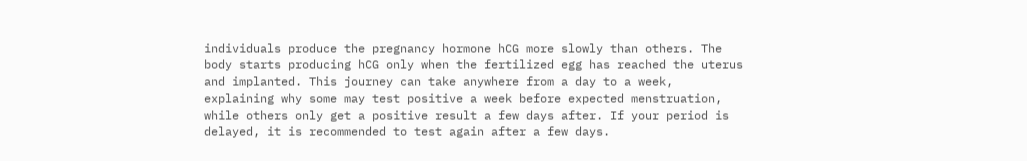individuals produce the pregnancy hormone hCG more slowly than others. The body starts producing hCG only when the fertilized egg has reached the uterus and implanted. This journey can take anywhere from a day to a week, explaining why some may test positive a week before expected menstruation, while others only get a positive result a few days after. If your period is delayed, it is recommended to test again after a few days.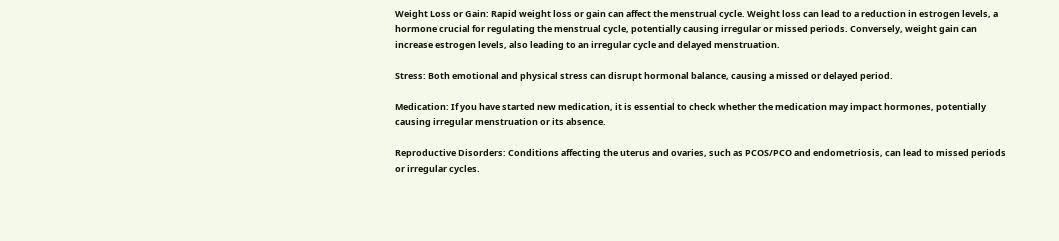Weight Loss or Gain: Rapid weight loss or gain can affect the menstrual cycle. Weight loss can lead to a reduction in estrogen levels, a hormone crucial for regulating the menstrual cycle, potentially causing irregular or missed periods. Conversely, weight gain can increase estrogen levels, also leading to an irregular cycle and delayed menstruation.

Stress: Both emotional and physical stress can disrupt hormonal balance, causing a missed or delayed period.

Medication: If you have started new medication, it is essential to check whether the medication may impact hormones, potentially causing irregular menstruation or its absence.

Reproductive Disorders: Conditions affecting the uterus and ovaries, such as PCOS/PCO and endometriosis, can lead to missed periods or irregular cycles.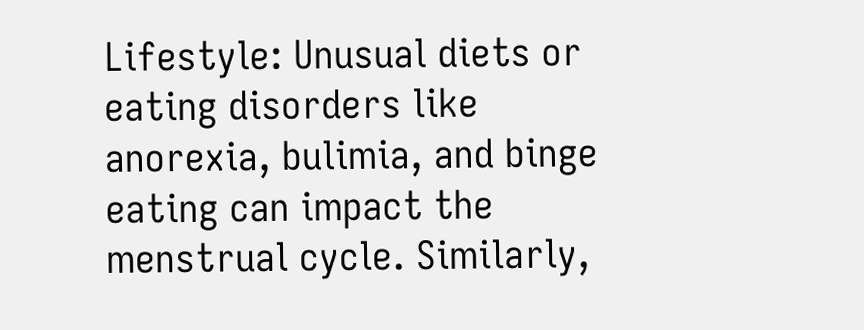Lifestyle: Unusual diets or eating disorders like anorexia, bulimia, and binge eating can impact the menstrual cycle. Similarly,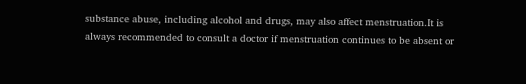substance abuse, including alcohol and drugs, may also affect menstruation.It is always recommended to consult a doctor if menstruation continues to be absent or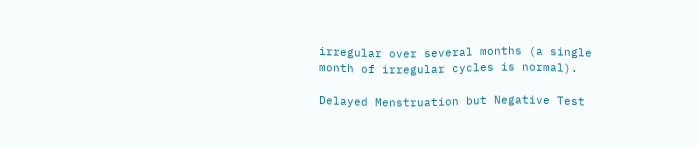irregular over several months (a single month of irregular cycles is normal).

Delayed Menstruation but Negative Test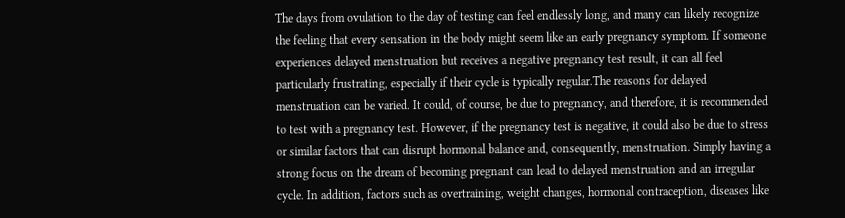The days from ovulation to the day of testing can feel endlessly long, and many can likely recognize the feeling that every sensation in the body might seem like an early pregnancy symptom. If someone experiences delayed menstruation but receives a negative pregnancy test result, it can all feel particularly frustrating, especially if their cycle is typically regular.The reasons for delayed menstruation can be varied. It could, of course, be due to pregnancy, and therefore, it is recommended to test with a pregnancy test. However, if the pregnancy test is negative, it could also be due to stress or similar factors that can disrupt hormonal balance and, consequently, menstruation. Simply having a strong focus on the dream of becoming pregnant can lead to delayed menstruation and an irregular cycle. In addition, factors such as overtraining, weight changes, hormonal contraception, diseases like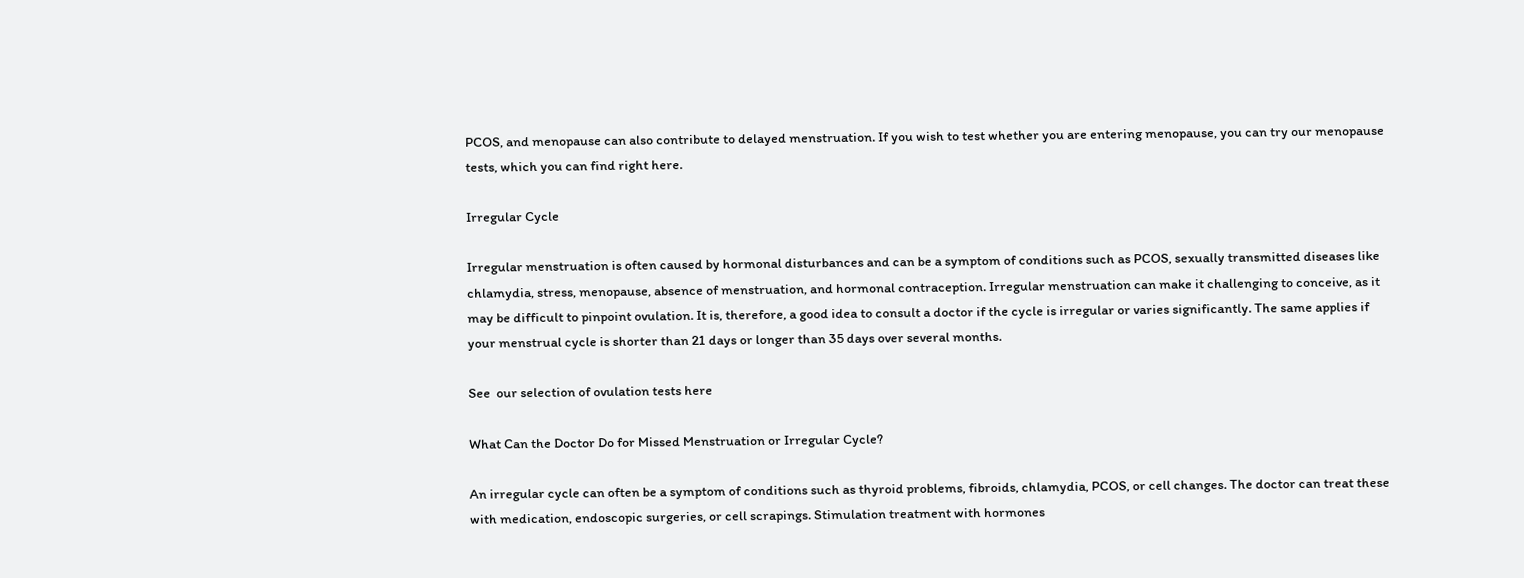PCOS, and menopause can also contribute to delayed menstruation. If you wish to test whether you are entering menopause, you can try our menopause tests, which you can find right here.

Irregular Cycle

Irregular menstruation is often caused by hormonal disturbances and can be a symptom of conditions such as PCOS, sexually transmitted diseases like chlamydia, stress, menopause, absence of menstruation, and hormonal contraception. Irregular menstruation can make it challenging to conceive, as it may be difficult to pinpoint ovulation. It is, therefore, a good idea to consult a doctor if the cycle is irregular or varies significantly. The same applies if your menstrual cycle is shorter than 21 days or longer than 35 days over several months.

See  our selection of ovulation tests here

What Can the Doctor Do for Missed Menstruation or Irregular Cycle?

An irregular cycle can often be a symptom of conditions such as thyroid problems, fibroids, chlamydia, PCOS, or cell changes. The doctor can treat these with medication, endoscopic surgeries, or cell scrapings. Stimulation treatment with hormones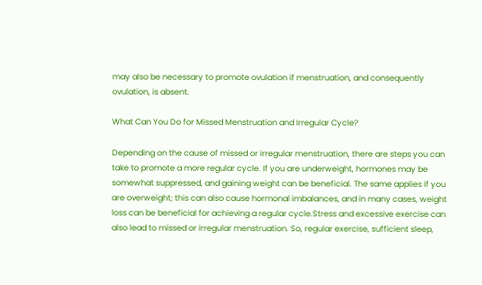may also be necessary to promote ovulation if menstruation, and consequently ovulation, is absent.

What Can You Do for Missed Menstruation and Irregular Cycle?

Depending on the cause of missed or irregular menstruation, there are steps you can take to promote a more regular cycle. If you are underweight, hormones may be somewhat suppressed, and gaining weight can be beneficial. The same applies if you are overweight; this can also cause hormonal imbalances, and in many cases, weight loss can be beneficial for achieving a regular cycle.Stress and excessive exercise can also lead to missed or irregular menstruation. So, regular exercise, sufficient sleep,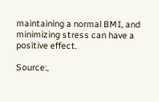maintaining a normal BMI, and minimizing stress can have a positive effect.

Source:,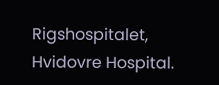Rigshospitalet, Hvidovre Hospital.